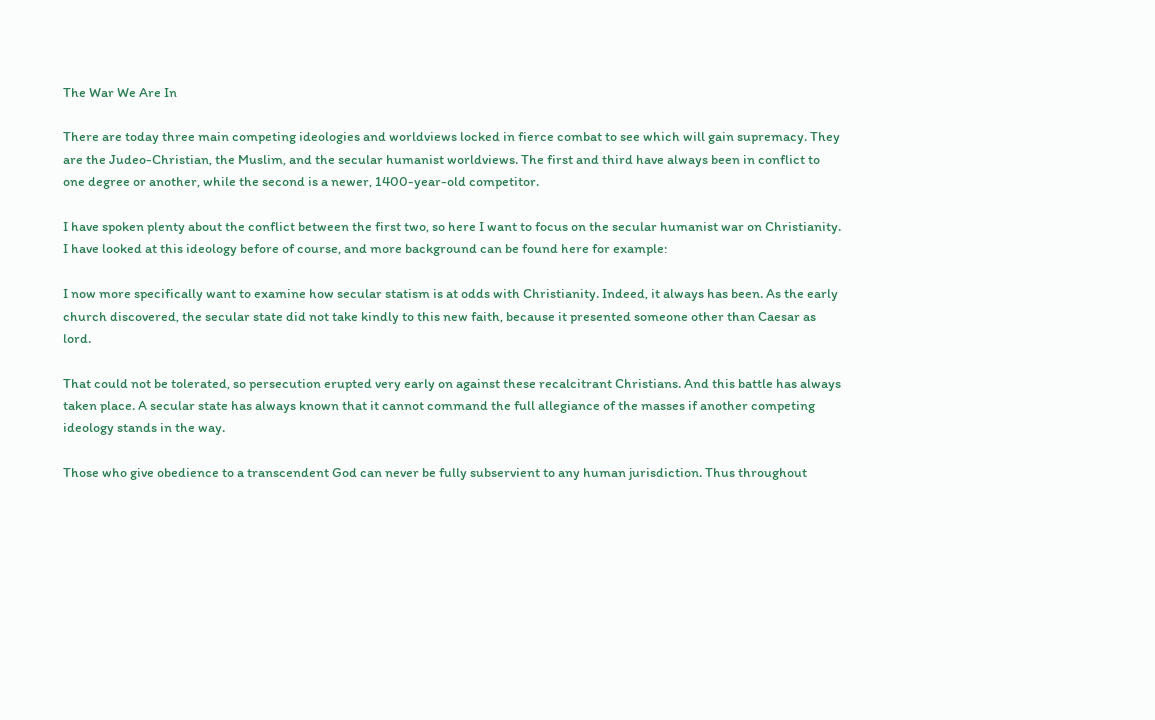The War We Are In

There are today three main competing ideologies and worldviews locked in fierce combat to see which will gain supremacy. They are the Judeo-Christian, the Muslim, and the secular humanist worldviews. The first and third have always been in conflict to one degree or another, while the second is a newer, 1400-year-old competitor.

I have spoken plenty about the conflict between the first two, so here I want to focus on the secular humanist war on Christianity. I have looked at this ideology before of course, and more background can be found here for example:

I now more specifically want to examine how secular statism is at odds with Christianity. Indeed, it always has been. As the early church discovered, the secular state did not take kindly to this new faith, because it presented someone other than Caesar as lord.

That could not be tolerated, so persecution erupted very early on against these recalcitrant Christians. And this battle has always taken place. A secular state has always known that it cannot command the full allegiance of the masses if another competing ideology stands in the way.

Those who give obedience to a transcendent God can never be fully subservient to any human jurisdiction. Thus throughout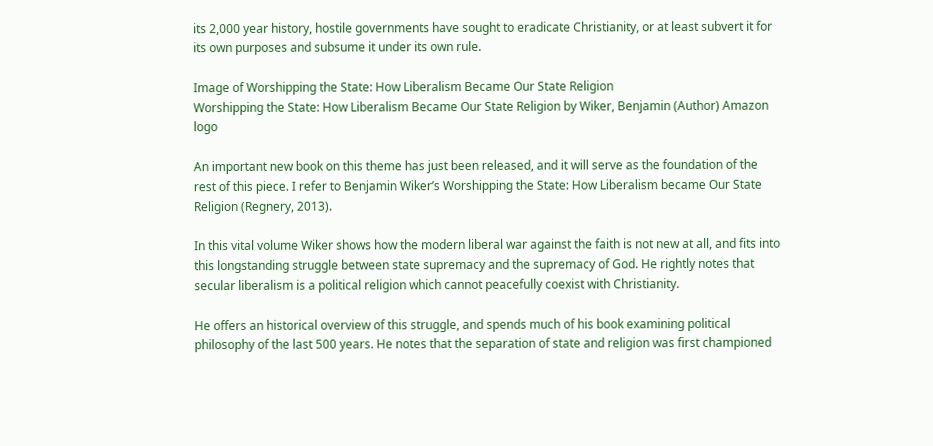its 2,000 year history, hostile governments have sought to eradicate Christianity, or at least subvert it for its own purposes and subsume it under its own rule.

Image of Worshipping the State: How Liberalism Became Our State Religion
Worshipping the State: How Liberalism Became Our State Religion by Wiker, Benjamin (Author) Amazon logo

An important new book on this theme has just been released, and it will serve as the foundation of the rest of this piece. I refer to Benjamin Wiker’s Worshipping the State: How Liberalism became Our State Religion (Regnery, 2013).

In this vital volume Wiker shows how the modern liberal war against the faith is not new at all, and fits into this longstanding struggle between state supremacy and the supremacy of God. He rightly notes that secular liberalism is a political religion which cannot peacefully coexist with Christianity.

He offers an historical overview of this struggle, and spends much of his book examining political philosophy of the last 500 years. He notes that the separation of state and religion was first championed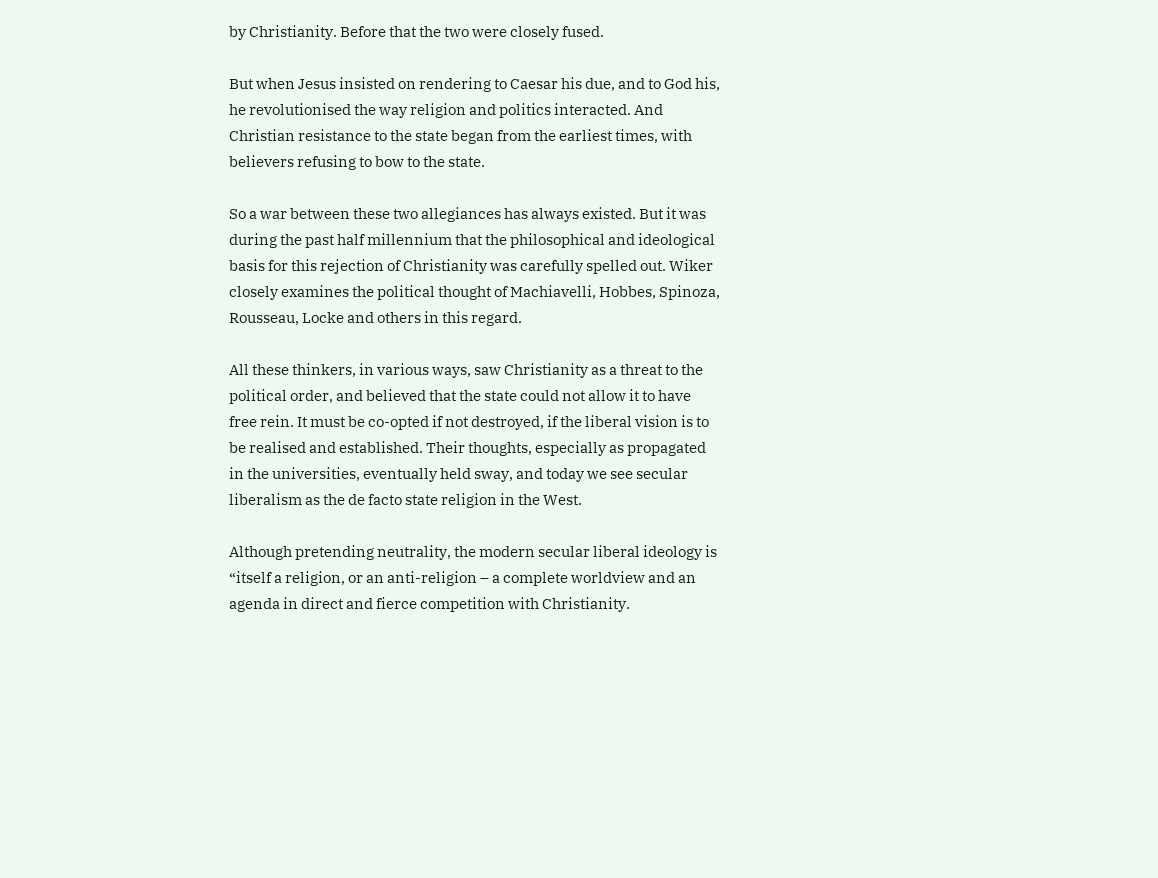by Christianity. Before that the two were closely fused.

But when Jesus insisted on rendering to Caesar his due, and to God his, he revolutionised the way religion and politics interacted. And Christian resistance to the state began from the earliest times, with believers refusing to bow to the state.

So a war between these two allegiances has always existed. But it was during the past half millennium that the philosophical and ideological basis for this rejection of Christianity was carefully spelled out. Wiker closely examines the political thought of Machiavelli, Hobbes, Spinoza, Rousseau, Locke and others in this regard.

All these thinkers, in various ways, saw Christianity as a threat to the political order, and believed that the state could not allow it to have free rein. It must be co-opted if not destroyed, if the liberal vision is to be realised and established. Their thoughts, especially as propagated in the universities, eventually held sway, and today we see secular liberalism as the de facto state religion in the West.

Although pretending neutrality, the modern secular liberal ideology is “itself a religion, or an anti-religion – a complete worldview and an agenda in direct and fierce competition with Christianity.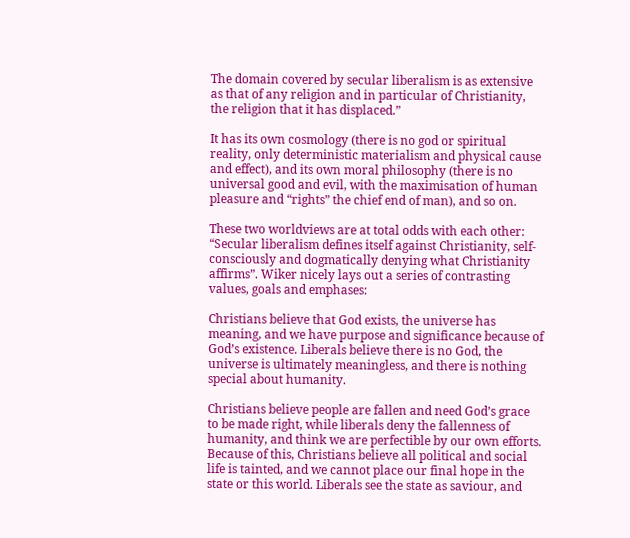The domain covered by secular liberalism is as extensive as that of any religion and in particular of Christianity, the religion that it has displaced.”

It has its own cosmology (there is no god or spiritual reality, only deterministic materialism and physical cause and effect), and its own moral philosophy (there is no universal good and evil, with the maximisation of human pleasure and “rights” the chief end of man), and so on.

These two worldviews are at total odds with each other: “Secular liberalism defines itself against Christianity, self-consciously and dogmatically denying what Christianity affirms”. Wiker nicely lays out a series of contrasting values, goals and emphases:

Christians believe that God exists, the universe has meaning, and we have purpose and significance because of God’s existence. Liberals believe there is no God, the universe is ultimately meaningless, and there is nothing special about humanity.

Christians believe people are fallen and need God’s grace to be made right, while liberals deny the fallenness of humanity, and think we are perfectible by our own efforts. Because of this, Christians believe all political and social life is tainted, and we cannot place our final hope in the state or this world. Liberals see the state as saviour, and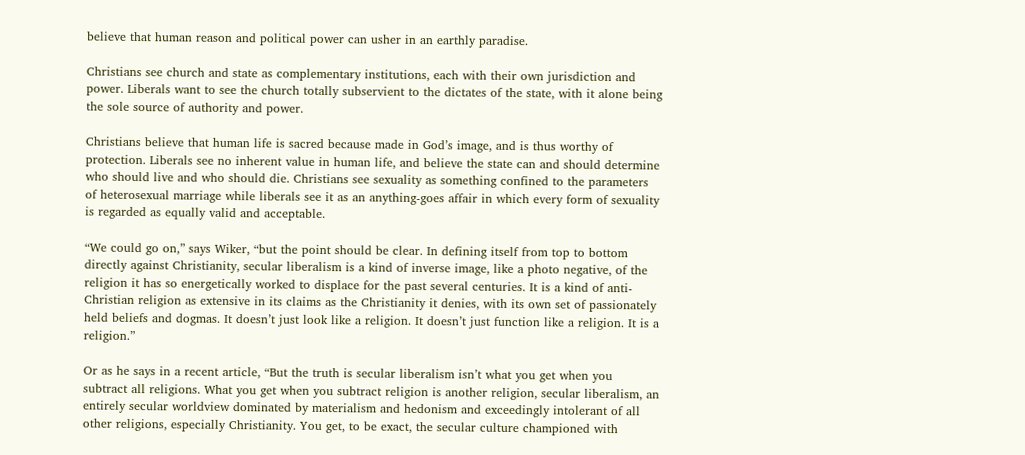believe that human reason and political power can usher in an earthly paradise.

Christians see church and state as complementary institutions, each with their own jurisdiction and power. Liberals want to see the church totally subservient to the dictates of the state, with it alone being the sole source of authority and power.

Christians believe that human life is sacred because made in God’s image, and is thus worthy of protection. Liberals see no inherent value in human life, and believe the state can and should determine who should live and who should die. Christians see sexuality as something confined to the parameters of heterosexual marriage while liberals see it as an anything-goes affair in which every form of sexuality is regarded as equally valid and acceptable.

“We could go on,” says Wiker, “but the point should be clear. In defining itself from top to bottom directly against Christianity, secular liberalism is a kind of inverse image, like a photo negative, of the religion it has so energetically worked to displace for the past several centuries. It is a kind of anti-Christian religion as extensive in its claims as the Christianity it denies, with its own set of passionately held beliefs and dogmas. It doesn’t just look like a religion. It doesn’t just function like a religion. It is a religion.”

Or as he says in a recent article, “But the truth is secular liberalism isn’t what you get when you subtract all religions. What you get when you subtract religion is another religion, secular liberalism, an entirely secular worldview dominated by materialism and hedonism and exceedingly intolerant of all other religions, especially Christianity. You get, to be exact, the secular culture championed with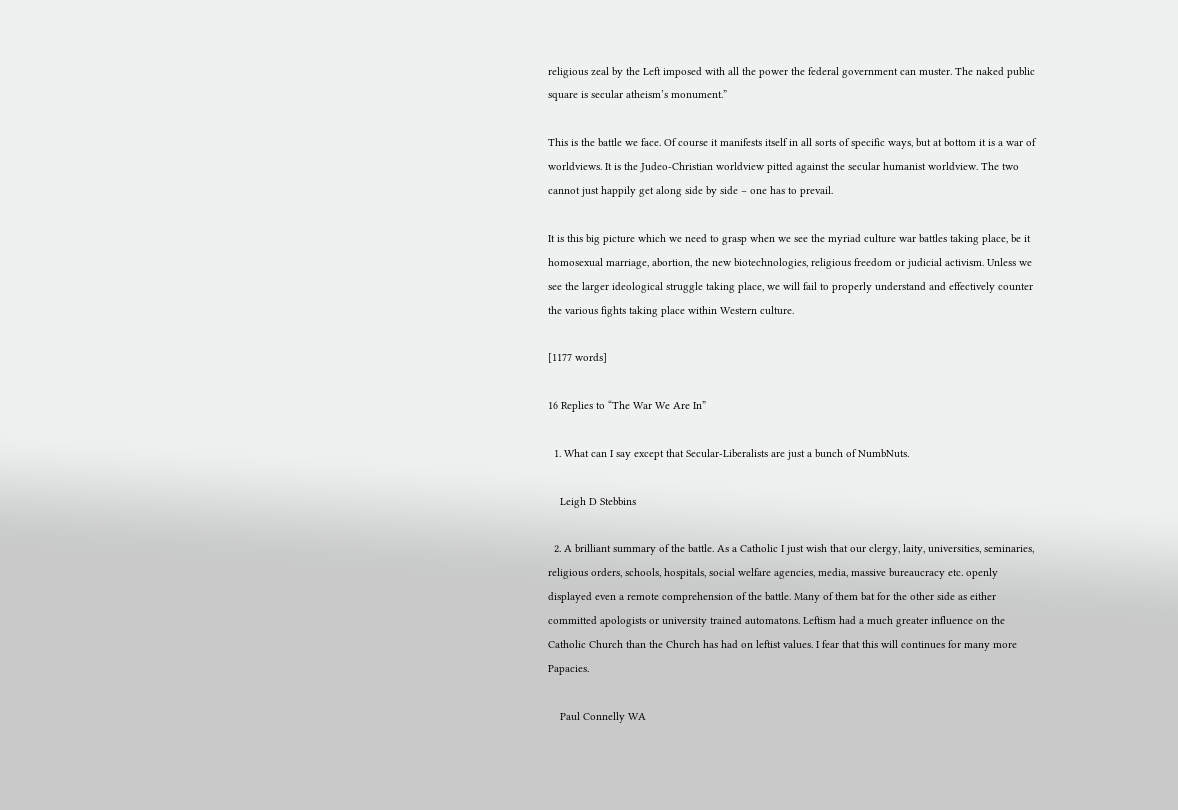religious zeal by the Left imposed with all the power the federal government can muster. The naked public square is secular atheism’s monument.”

This is the battle we face. Of course it manifests itself in all sorts of specific ways, but at bottom it is a war of worldviews. It is the Judeo-Christian worldview pitted against the secular humanist worldview. The two cannot just happily get along side by side – one has to prevail.

It is this big picture which we need to grasp when we see the myriad culture war battles taking place, be it homosexual marriage, abortion, the new biotechnologies, religious freedom or judicial activism. Unless we see the larger ideological struggle taking place, we will fail to properly understand and effectively counter the various fights taking place within Western culture.

[1177 words]

16 Replies to “The War We Are In”

  1. What can I say except that Secular-Liberalists are just a bunch of NumbNuts.

    Leigh D Stebbins

  2. A brilliant summary of the battle. As a Catholic I just wish that our clergy, laity, universities, seminaries, religious orders, schools, hospitals, social welfare agencies, media, massive bureaucracy etc. openly displayed even a remote comprehension of the battle. Many of them bat for the other side as either committed apologists or university trained automatons. Leftism had a much greater influence on the Catholic Church than the Church has had on leftist values. I fear that this will continues for many more Papacies.

    Paul Connelly WA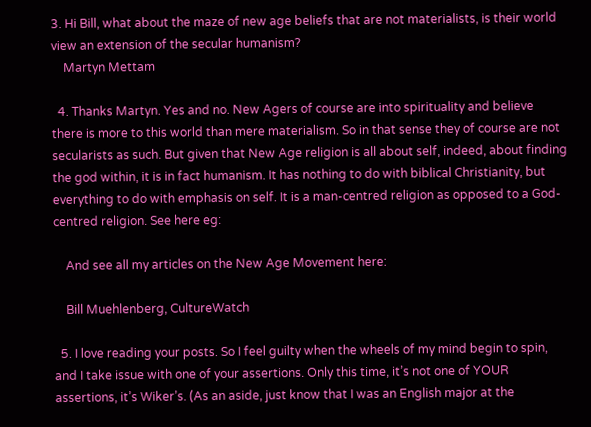3. Hi Bill, what about the maze of new age beliefs that are not materialists, is their world view an extension of the secular humanism?
    Martyn Mettam

  4. Thanks Martyn. Yes and no. New Agers of course are into spirituality and believe there is more to this world than mere materialism. So in that sense they of course are not secularists as such. But given that New Age religion is all about self, indeed, about finding the god within, it is in fact humanism. It has nothing to do with biblical Christianity, but everything to do with emphasis on self. It is a man-centred religion as opposed to a God-centred religion. See here eg:

    And see all my articles on the New Age Movement here:

    Bill Muehlenberg, CultureWatch

  5. I love reading your posts. So I feel guilty when the wheels of my mind begin to spin, and I take issue with one of your assertions. Only this time, it’s not one of YOUR assertions, it’s Wiker’s. (As an aside, just know that I was an English major at the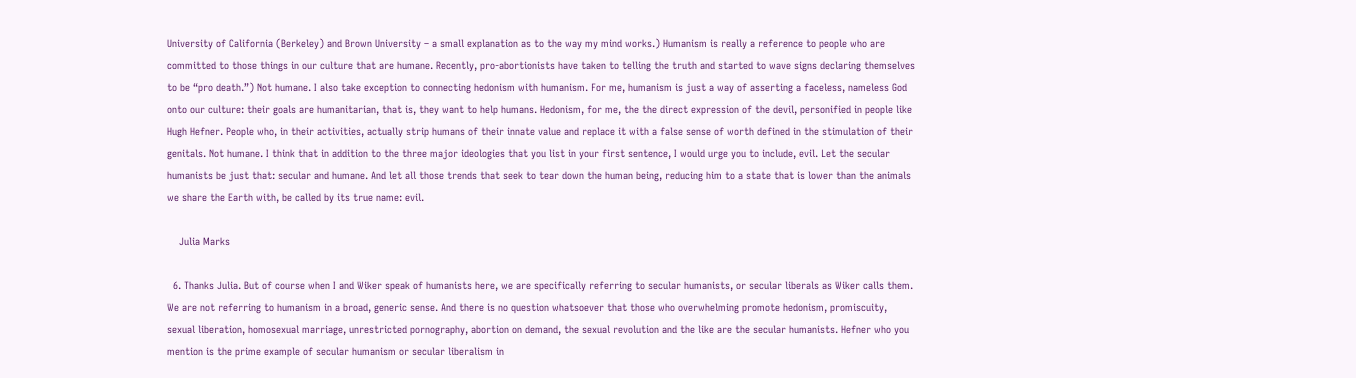University of California (Berkeley) and Brown University – a small explanation as to the way my mind works.) Humanism is really a reference to people who are committed to those things in our culture that are humane. Recently, pro-abortionists have taken to telling the truth and started to wave signs declaring themselves to be “pro death.”) Not humane. I also take exception to connecting hedonism with humanism. For me, humanism is just a way of asserting a faceless, nameless God onto our culture: their goals are humanitarian, that is, they want to help humans. Hedonism, for me, the the direct expression of the devil, personified in people like Hugh Hefner. People who, in their activities, actually strip humans of their innate value and replace it with a false sense of worth defined in the stimulation of their genitals. Not humane. I think that in addition to the three major ideologies that you list in your first sentence, I would urge you to include, evil. Let the secular humanists be just that: secular and humane. And let all those trends that seek to tear down the human being, reducing him to a state that is lower than the animals we share the Earth with, be called by its true name: evil.

    Julia Marks

  6. Thanks Julia. But of course when I and Wiker speak of humanists here, we are specifically referring to secular humanists, or secular liberals as Wiker calls them. We are not referring to humanism in a broad, generic sense. And there is no question whatsoever that those who overwhelming promote hedonism, promiscuity, sexual liberation, homosexual marriage, unrestricted pornography, abortion on demand, the sexual revolution and the like are the secular humanists. Hefner who you mention is the prime example of secular humanism or secular liberalism in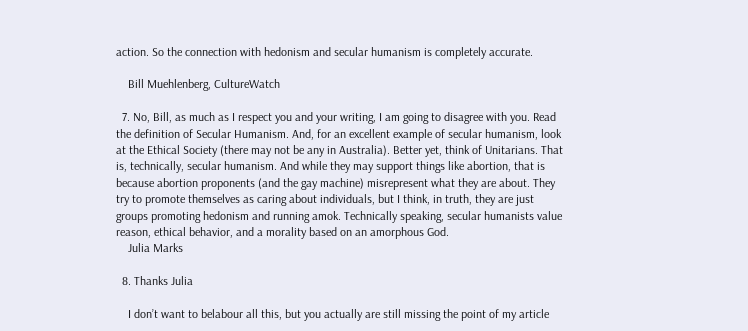action. So the connection with hedonism and secular humanism is completely accurate.

    Bill Muehlenberg, CultureWatch

  7. No, Bill, as much as I respect you and your writing, I am going to disagree with you. Read the definition of Secular Humanism. And, for an excellent example of secular humanism, look at the Ethical Society (there may not be any in Australia). Better yet, think of Unitarians. That is, technically, secular humanism. And while they may support things like abortion, that is because abortion proponents (and the gay machine) misrepresent what they are about. They try to promote themselves as caring about individuals, but I think, in truth, they are just groups promoting hedonism and running amok. Technically speaking, secular humanists value reason, ethical behavior, and a morality based on an amorphous God.
    Julia Marks

  8. Thanks Julia

    I don’t want to belabour all this, but you actually are still missing the point of my article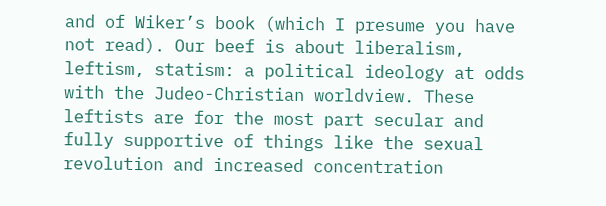and of Wiker’s book (which I presume you have not read). Our beef is about liberalism, leftism, statism: a political ideology at odds with the Judeo-Christian worldview. These leftists are for the most part secular and fully supportive of things like the sexual revolution and increased concentration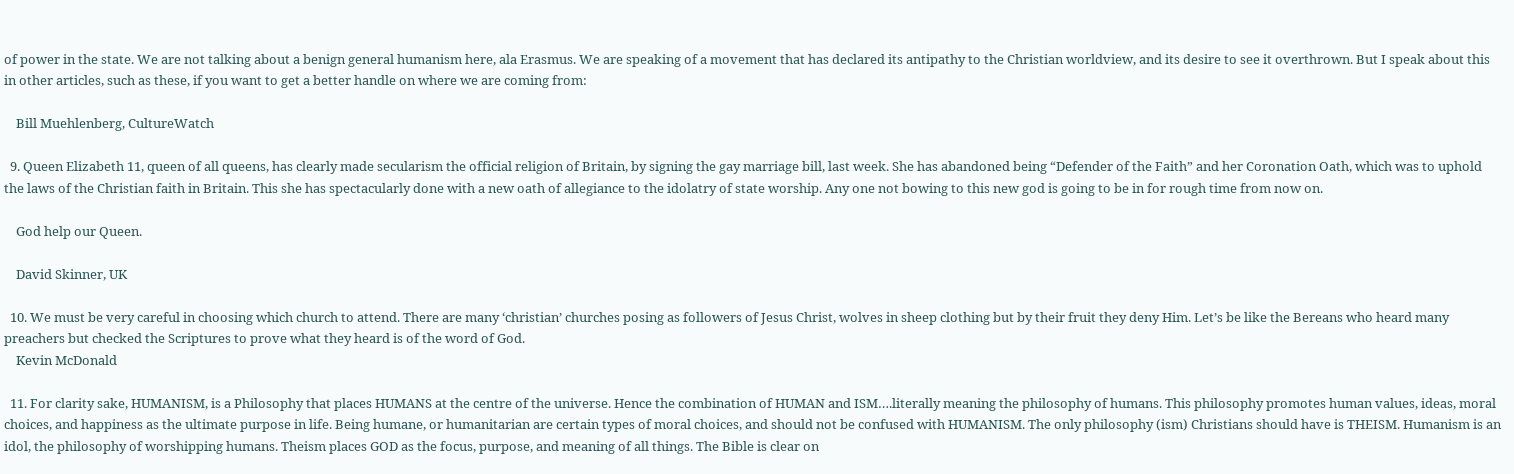of power in the state. We are not talking about a benign general humanism here, ala Erasmus. We are speaking of a movement that has declared its antipathy to the Christian worldview, and its desire to see it overthrown. But I speak about this in other articles, such as these, if you want to get a better handle on where we are coming from:

    Bill Muehlenberg, CultureWatch

  9. Queen Elizabeth 11, queen of all queens, has clearly made secularism the official religion of Britain, by signing the gay marriage bill, last week. She has abandoned being “Defender of the Faith” and her Coronation Oath, which was to uphold the laws of the Christian faith in Britain. This she has spectacularly done with a new oath of allegiance to the idolatry of state worship. Any one not bowing to this new god is going to be in for rough time from now on.

    God help our Queen.

    David Skinner, UK

  10. We must be very careful in choosing which church to attend. There are many ‘christian’ churches posing as followers of Jesus Christ, wolves in sheep clothing but by their fruit they deny Him. Let’s be like the Bereans who heard many preachers but checked the Scriptures to prove what they heard is of the word of God.
    Kevin McDonald

  11. For clarity sake, HUMANISM, is a Philosophy that places HUMANS at the centre of the universe. Hence the combination of HUMAN and ISM….literally meaning the philosophy of humans. This philosophy promotes human values, ideas, moral choices, and happiness as the ultimate purpose in life. Being humane, or humanitarian are certain types of moral choices, and should not be confused with HUMANISM. The only philosophy (ism) Christians should have is THEISM. Humanism is an idol, the philosophy of worshipping humans. Theism places GOD as the focus, purpose, and meaning of all things. The Bible is clear on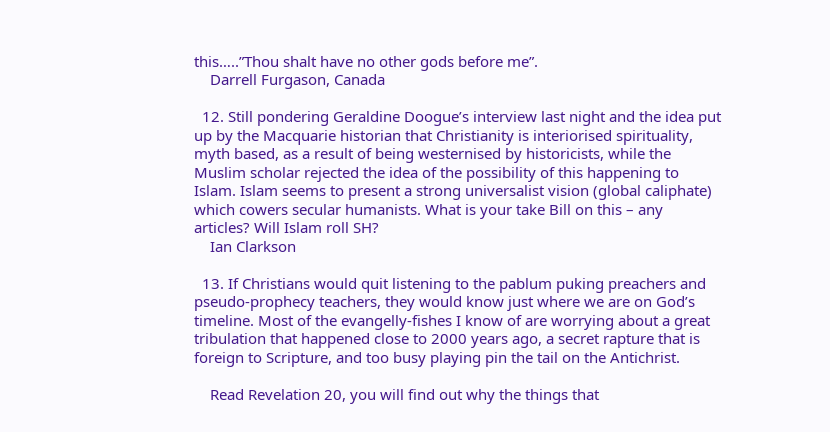this…..”Thou shalt have no other gods before me”.
    Darrell Furgason, Canada

  12. Still pondering Geraldine Doogue’s interview last night and the idea put up by the Macquarie historian that Christianity is interiorised spirituality, myth based, as a result of being westernised by historicists, while the Muslim scholar rejected the idea of the possibility of this happening to Islam. Islam seems to present a strong universalist vision (global caliphate) which cowers secular humanists. What is your take Bill on this – any articles? Will Islam roll SH?
    Ian Clarkson

  13. If Christians would quit listening to the pablum puking preachers and pseudo-prophecy teachers, they would know just where we are on God’s timeline. Most of the evangelly-fishes I know of are worrying about a great tribulation that happened close to 2000 years ago, a secret rapture that is foreign to Scripture, and too busy playing pin the tail on the Antichrist.

    Read Revelation 20, you will find out why the things that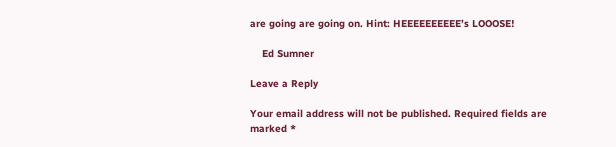are going are going on. Hint: HEEEEEEEEEE’s LOOOSE!

    Ed Sumner

Leave a Reply

Your email address will not be published. Required fields are marked *